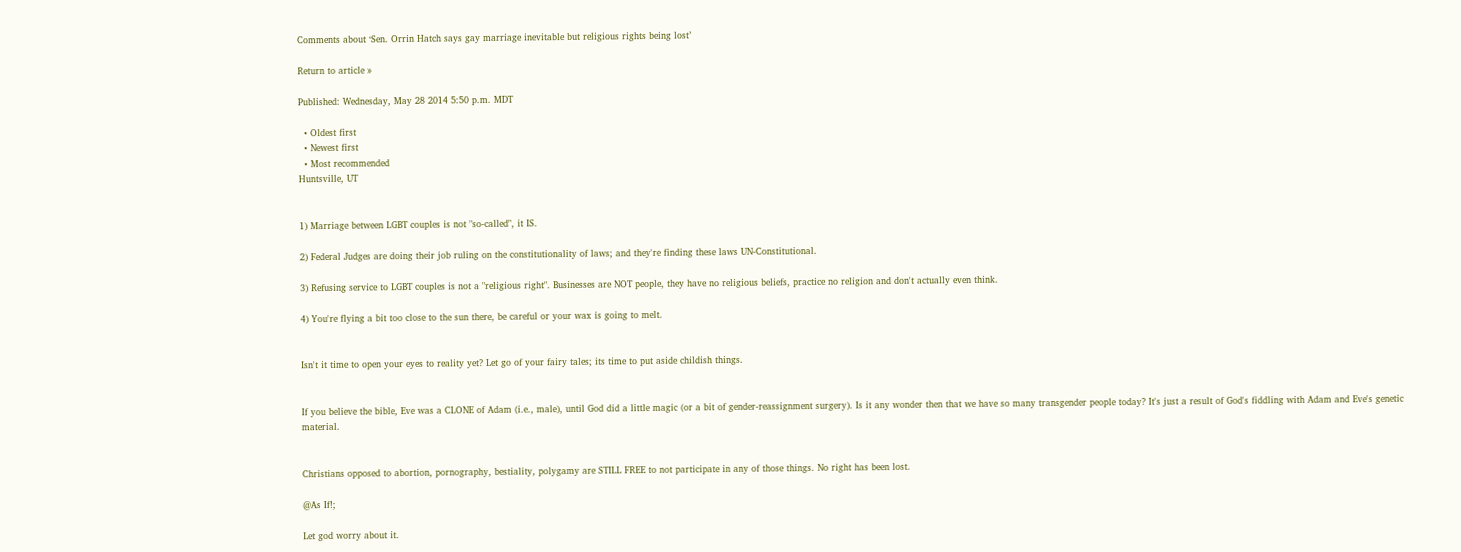Comments about ‘Sen. Orrin Hatch says gay marriage inevitable but religious rights being lost’

Return to article »

Published: Wednesday, May 28 2014 5:50 p.m. MDT

  • Oldest first
  • Newest first
  • Most recommended
Huntsville, UT


1) Marriage between LGBT couples is not "so-called", it IS.

2) Federal Judges are doing their job ruling on the constitutionality of laws; and they're finding these laws UN-Constitutional.

3) Refusing service to LGBT couples is not a "religious right". Businesses are NOT people, they have no religious beliefs, practice no religion and don't actually even think.

4) You're flying a bit too close to the sun there, be careful or your wax is going to melt.


Isn't it time to open your eyes to reality yet? Let go of your fairy tales; its time to put aside childish things.


If you believe the bible, Eve was a CLONE of Adam (i.e., male), until God did a little magic (or a bit of gender-reassignment surgery). Is it any wonder then that we have so many transgender people today? It's just a result of God's fiddling with Adam and Eve's genetic material.


Christians opposed to abortion, pornography, bestiality, polygamy are STILL FREE to not participate in any of those things. No right has been lost.

@As If!;

Let god worry about it.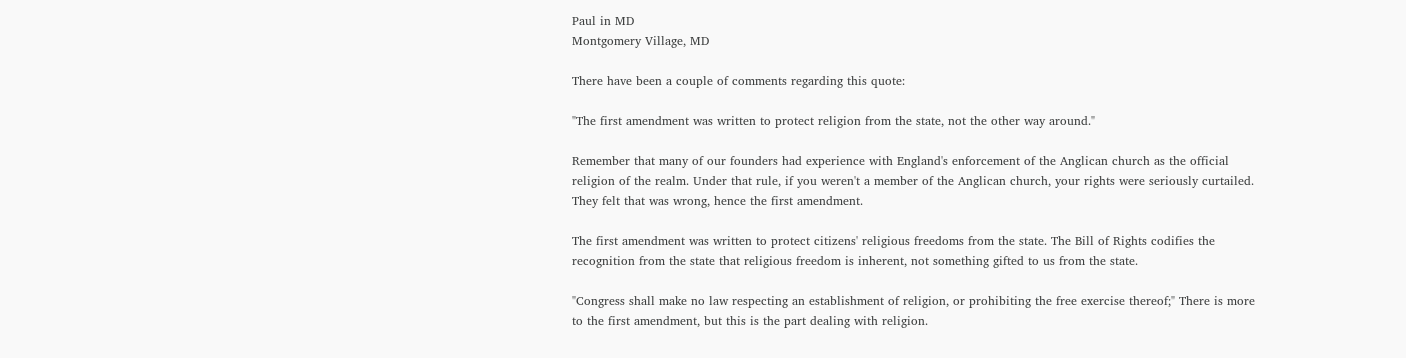Paul in MD
Montgomery Village, MD

There have been a couple of comments regarding this quote:

"The first amendment was written to protect religion from the state, not the other way around."

Remember that many of our founders had experience with England's enforcement of the Anglican church as the official religion of the realm. Under that rule, if you weren't a member of the Anglican church, your rights were seriously curtailed. They felt that was wrong, hence the first amendment.

The first amendment was written to protect citizens' religious freedoms from the state. The Bill of Rights codifies the recognition from the state that religious freedom is inherent, not something gifted to us from the state.

"Congress shall make no law respecting an establishment of religion, or prohibiting the free exercise thereof;" There is more to the first amendment, but this is the part dealing with religion.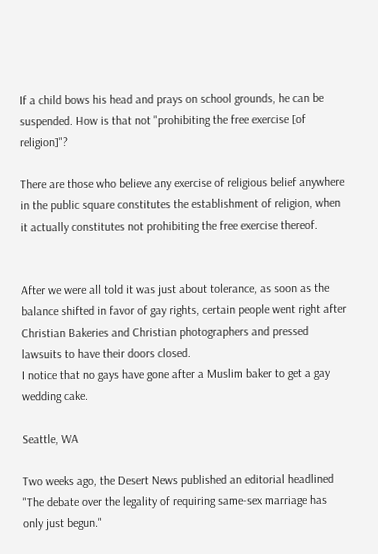If a child bows his head and prays on school grounds, he can be suspended. How is that not "prohibiting the free exercise [of religion]"?

There are those who believe any exercise of religious belief anywhere in the public square constitutes the establishment of religion, when it actually constitutes not prohibiting the free exercise thereof.


After we were all told it was just about tolerance, as soon as the balance shifted in favor of gay rights, certain people went right after Christian Bakeries and Christian photographers and pressed lawsuits to have their doors closed.
I notice that no gays have gone after a Muslim baker to get a gay wedding cake.

Seattle, WA

Two weeks ago, the Desert News published an editorial headlined "The debate over the legality of requiring same-sex marriage has only just begun."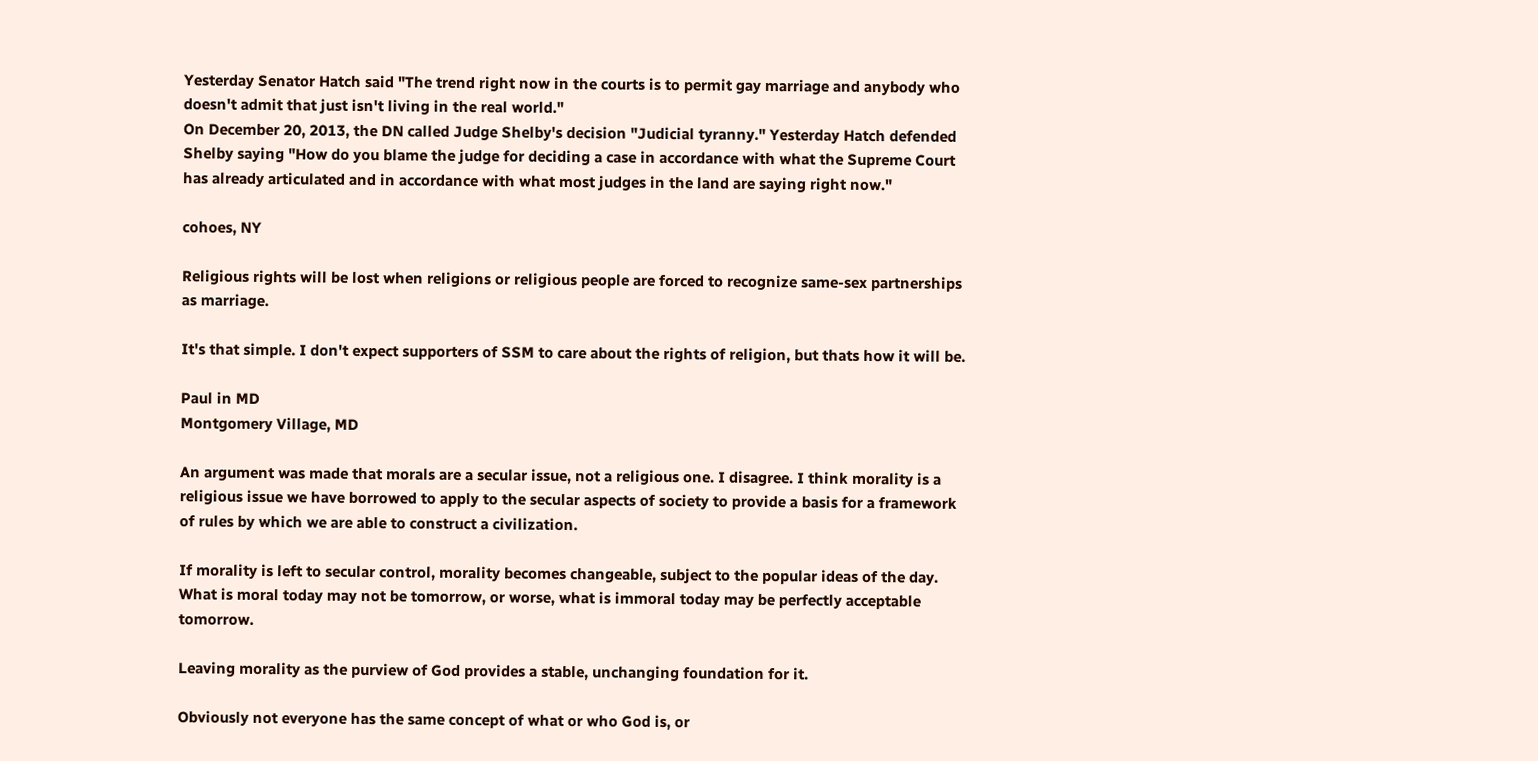Yesterday Senator Hatch said "The trend right now in the courts is to permit gay marriage and anybody who doesn't admit that just isn't living in the real world."
On December 20, 2013, the DN called Judge Shelby's decision "Judicial tyranny." Yesterday Hatch defended Shelby saying "How do you blame the judge for deciding a case in accordance with what the Supreme Court has already articulated and in accordance with what most judges in the land are saying right now."

cohoes, NY

Religious rights will be lost when religions or religious people are forced to recognize same-sex partnerships as marriage.

It's that simple. I don't expect supporters of SSM to care about the rights of religion, but thats how it will be.

Paul in MD
Montgomery Village, MD

An argument was made that morals are a secular issue, not a religious one. I disagree. I think morality is a religious issue we have borrowed to apply to the secular aspects of society to provide a basis for a framework of rules by which we are able to construct a civilization.

If morality is left to secular control, morality becomes changeable, subject to the popular ideas of the day. What is moral today may not be tomorrow, or worse, what is immoral today may be perfectly acceptable tomorrow.

Leaving morality as the purview of God provides a stable, unchanging foundation for it.

Obviously not everyone has the same concept of what or who God is, or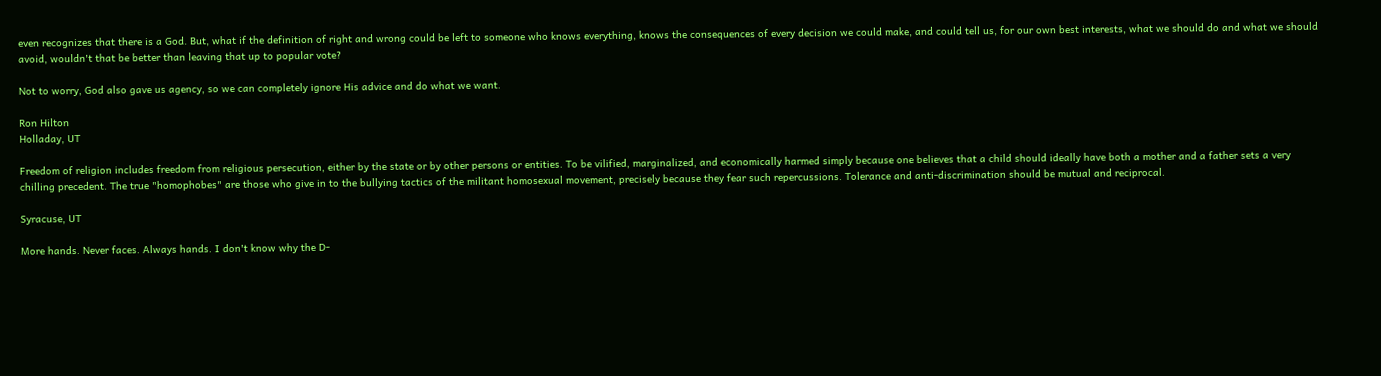even recognizes that there is a God. But, what if the definition of right and wrong could be left to someone who knows everything, knows the consequences of every decision we could make, and could tell us, for our own best interests, what we should do and what we should avoid, wouldn't that be better than leaving that up to popular vote?

Not to worry, God also gave us agency, so we can completely ignore His advice and do what we want.

Ron Hilton
Holladay, UT

Freedom of religion includes freedom from religious persecution, either by the state or by other persons or entities. To be vilified, marginalized, and economically harmed simply because one believes that a child should ideally have both a mother and a father sets a very chilling precedent. The true "homophobes" are those who give in to the bullying tactics of the militant homosexual movement, precisely because they fear such repercussions. Tolerance and anti-discrimination should be mutual and reciprocal.

Syracuse, UT

More hands. Never faces. Always hands. I don't know why the D-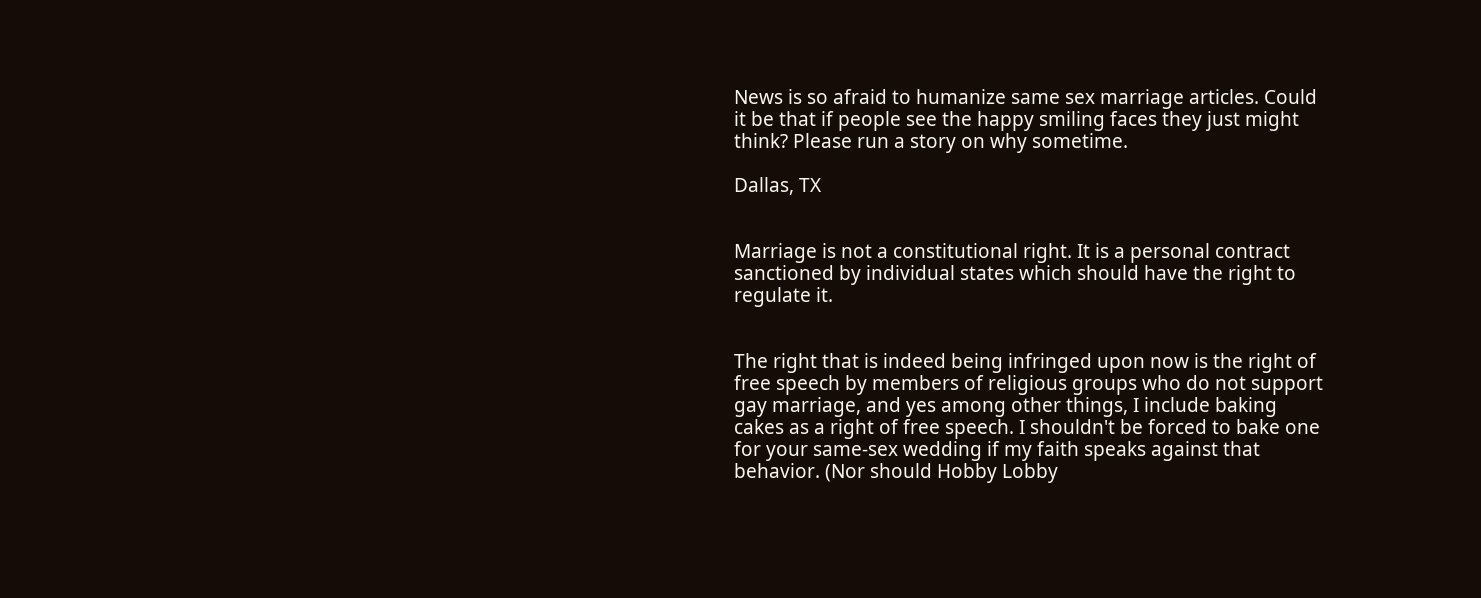News is so afraid to humanize same sex marriage articles. Could it be that if people see the happy smiling faces they just might think? Please run a story on why sometime.

Dallas, TX


Marriage is not a constitutional right. It is a personal contract sanctioned by individual states which should have the right to regulate it.


The right that is indeed being infringed upon now is the right of free speech by members of religious groups who do not support gay marriage, and yes among other things, I include baking cakes as a right of free speech. I shouldn't be forced to bake one for your same-sex wedding if my faith speaks against that behavior. (Nor should Hobby Lobby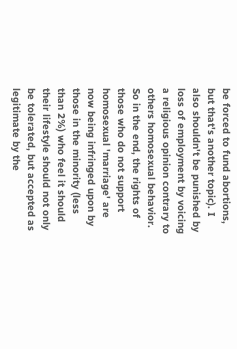be forced to fund abortions, but that's another topic). I also shouldn't be punished by loss of employment by voicing a religious opinion contrary to others homosexual behavior. So in the end, the rights of those who do not support homosexual 'marriage' are now being infringed upon by those in the minority (less than 2%) who feel it should their lifestyle should not only be tolerated, but accepted as legitimate by the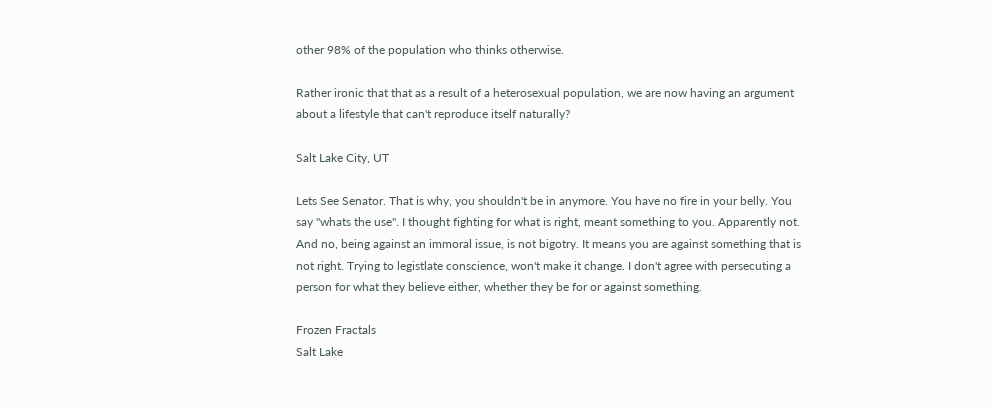other 98% of the population who thinks otherwise.

Rather ironic that that as a result of a heterosexual population, we are now having an argument about a lifestyle that can't reproduce itself naturally?

Salt Lake City, UT

Lets See Senator. That is why, you shouldn't be in anymore. You have no fire in your belly. You say "whats the use". I thought fighting for what is right, meant something to you. Apparently not. And no, being against an immoral issue, is not bigotry. It means you are against something that is not right. Trying to legistlate conscience, won't make it change. I don't agree with persecuting a person for what they believe either, whether they be for or against something.

Frozen Fractals
Salt Lake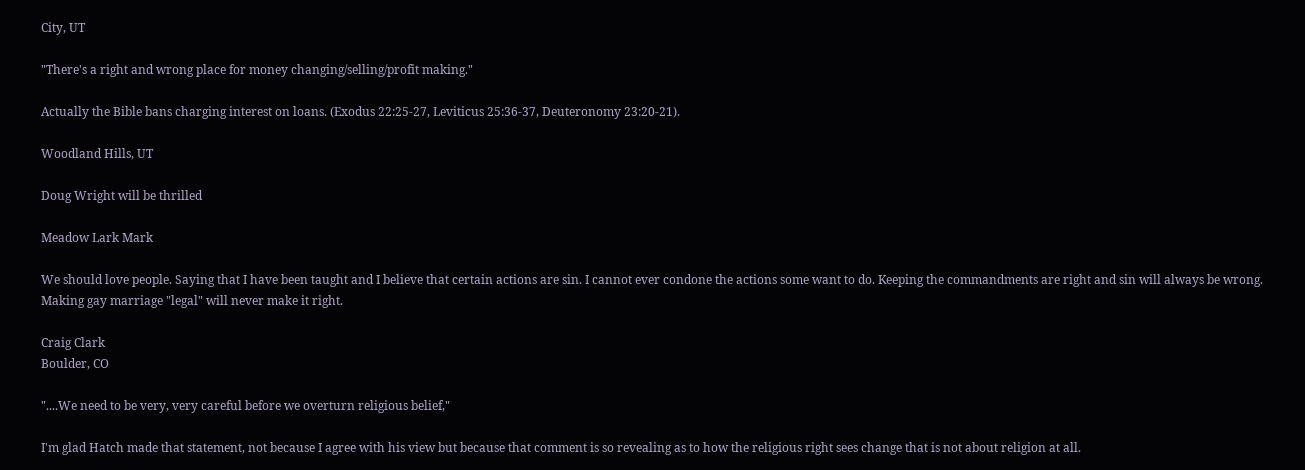City, UT

"There's a right and wrong place for money changing/selling/profit making."

Actually the Bible bans charging interest on loans. (Exodus 22:25-27, Leviticus 25:36-37, Deuteronomy 23:20-21).

Woodland Hills, UT

Doug Wright will be thrilled

Meadow Lark Mark

We should love people. Saying that I have been taught and I believe that certain actions are sin. I cannot ever condone the actions some want to do. Keeping the commandments are right and sin will always be wrong. Making gay marriage "legal" will never make it right.

Craig Clark
Boulder, CO

"....We need to be very, very careful before we overturn religious belief,"

I'm glad Hatch made that statement, not because I agree with his view but because that comment is so revealing as to how the religious right sees change that is not about religion at all.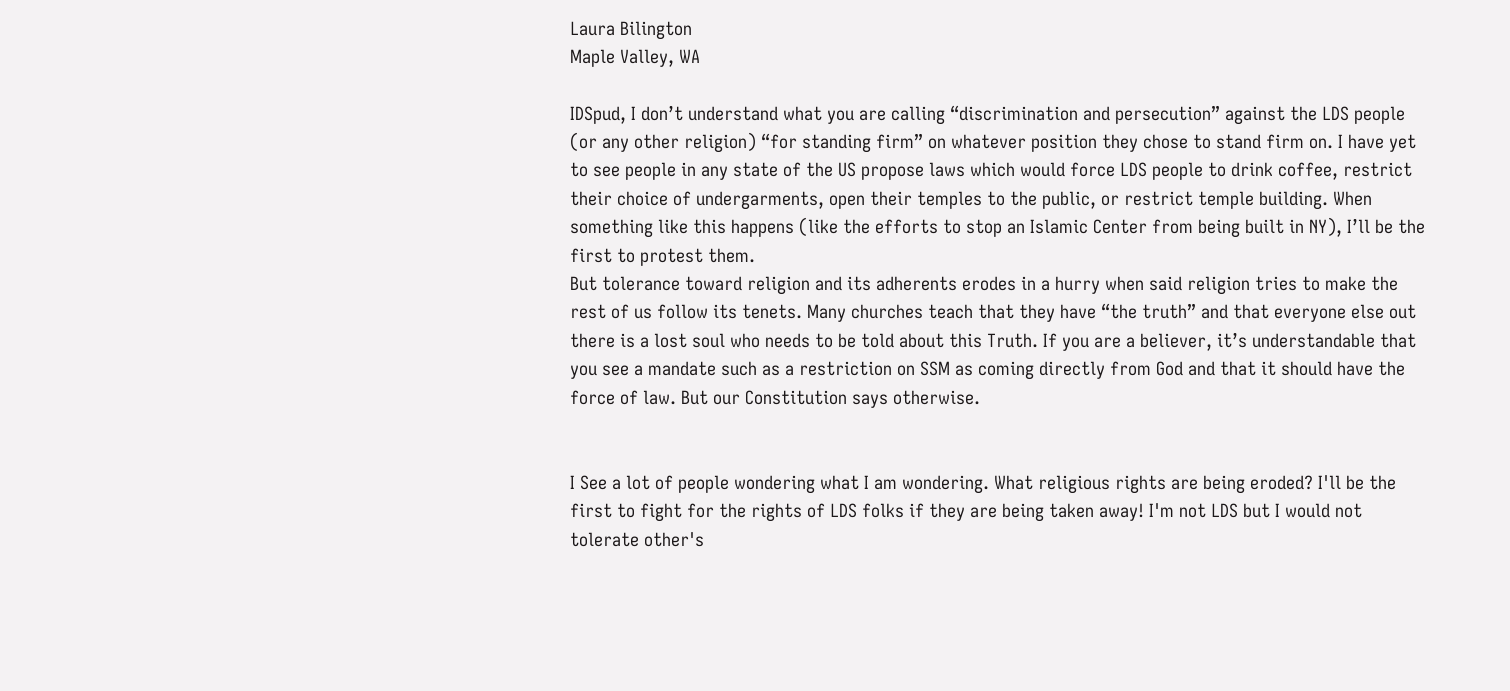Laura Bilington
Maple Valley, WA

IDSpud, I don’t understand what you are calling “discrimination and persecution” against the LDS people (or any other religion) “for standing firm” on whatever position they chose to stand firm on. I have yet to see people in any state of the US propose laws which would force LDS people to drink coffee, restrict their choice of undergarments, open their temples to the public, or restrict temple building. When something like this happens (like the efforts to stop an Islamic Center from being built in NY), I’ll be the first to protest them.
But tolerance toward religion and its adherents erodes in a hurry when said religion tries to make the rest of us follow its tenets. Many churches teach that they have “the truth” and that everyone else out there is a lost soul who needs to be told about this Truth. If you are a believer, it’s understandable that you see a mandate such as a restriction on SSM as coming directly from God and that it should have the force of law. But our Constitution says otherwise.


I See a lot of people wondering what I am wondering. What religious rights are being eroded? I'll be the first to fight for the rights of LDS folks if they are being taken away! I'm not LDS but I would not tolerate other's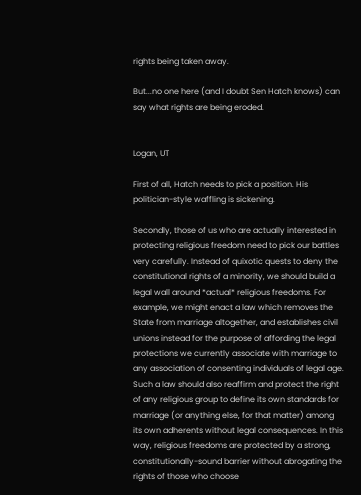rights being taken away.

But...no one here (and I doubt Sen Hatch knows) can say what rights are being eroded.


Logan, UT

First of all, Hatch needs to pick a position. His politician-style waffling is sickening.

Secondly, those of us who are actually interested in protecting religious freedom need to pick our battles very carefully. Instead of quixotic quests to deny the constitutional rights of a minority, we should build a legal wall around *actual* religious freedoms. For example, we might enact a law which removes the State from marriage altogether, and establishes civil unions instead for the purpose of affording the legal protections we currently associate with marriage to any association of consenting individuals of legal age. Such a law should also reaffirm and protect the right of any religious group to define its own standards for marriage (or anything else, for that matter) among its own adherents without legal consequences. In this way, religious freedoms are protected by a strong, constitutionally-sound barrier without abrogating the rights of those who choose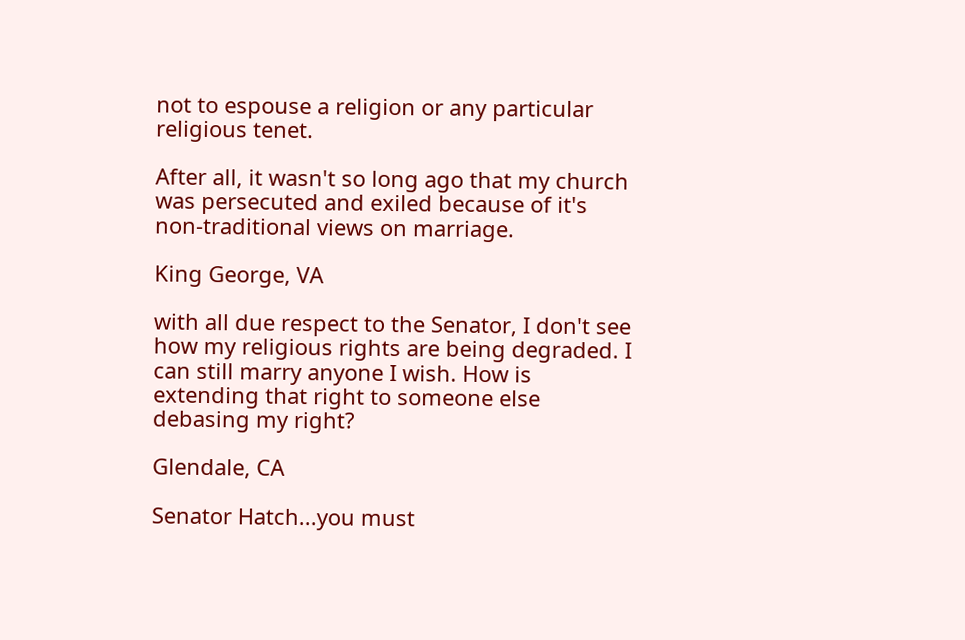not to espouse a religion or any particular religious tenet.

After all, it wasn't so long ago that my church was persecuted and exiled because of it's non-traditional views on marriage.

King George, VA

with all due respect to the Senator, I don't see how my religious rights are being degraded. I can still marry anyone I wish. How is extending that right to someone else debasing my right?

Glendale, CA

Senator Hatch...you must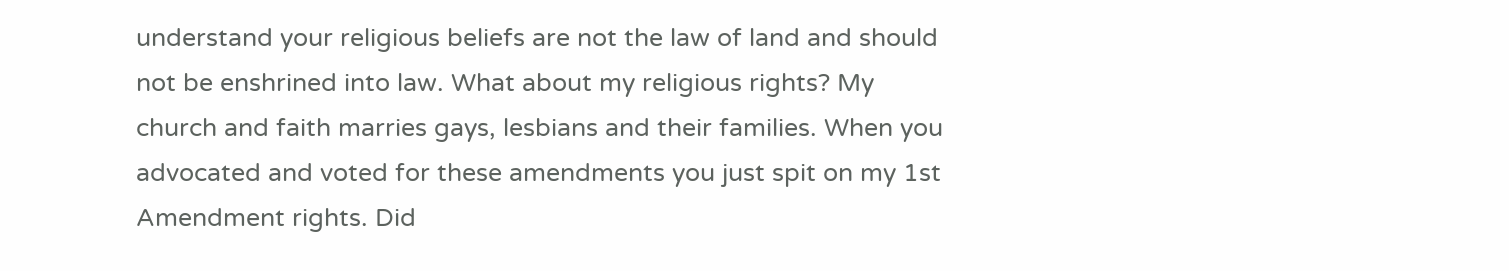understand your religious beliefs are not the law of land and should not be enshrined into law. What about my religious rights? My church and faith marries gays, lesbians and their families. When you advocated and voted for these amendments you just spit on my 1st Amendment rights. Did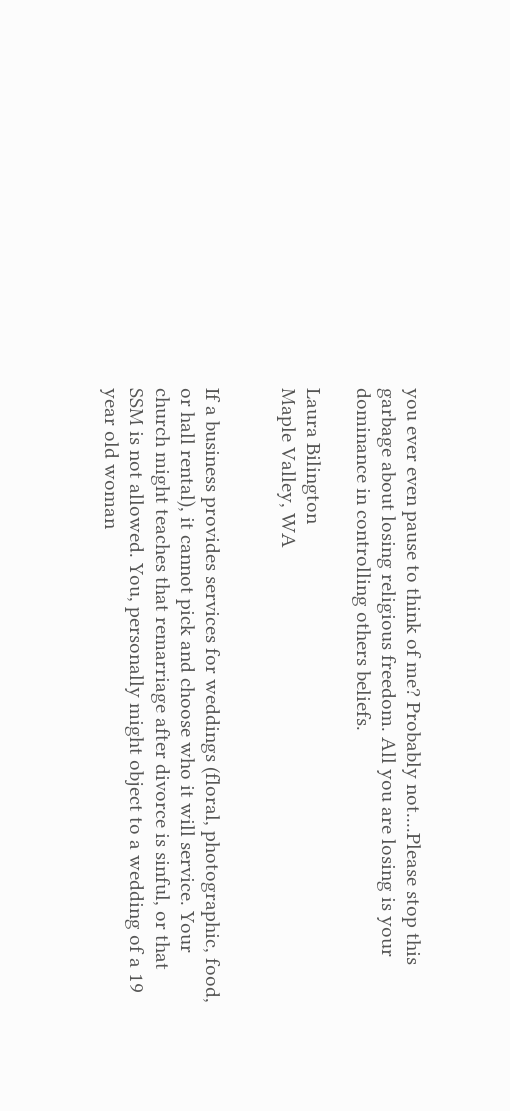you ever even pause to think of me? Probably not....Please stop this garbage about losing religious freedom. All you are losing is your dominance in controlling others beliefs.

Laura Bilington
Maple Valley, WA


If a business provides services for weddings (floral, photographic, food, or hall rental), it cannot pick and choose who it will service. Your church might teaches that remarriage after divorce is sinful, or that SSM is not allowed. You, personally might object to a wedding of a 19 year old woman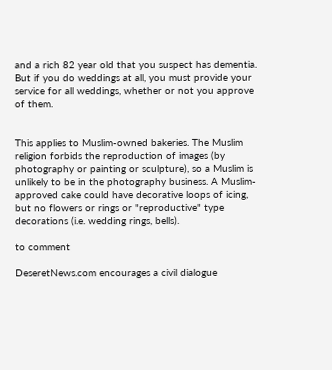and a rich 82 year old that you suspect has dementia. But if you do weddings at all, you must provide your service for all weddings, whether or not you approve of them.


This applies to Muslim-owned bakeries. The Muslim religion forbids the reproduction of images (by photography or painting or sculpture), so a Muslim is unlikely to be in the photography business. A Muslim-approved cake could have decorative loops of icing, but no flowers or rings or "reproductive" type decorations (i.e. wedding rings, bells).

to comment

DeseretNews.com encourages a civil dialogue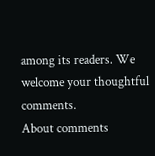among its readers. We welcome your thoughtful comments.
About comments